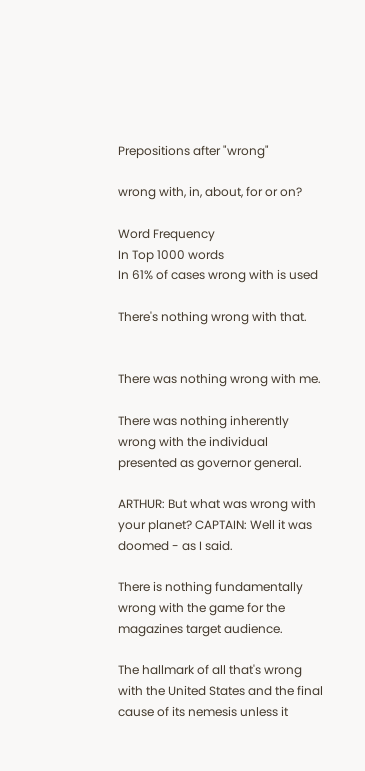Prepositions after "wrong"

wrong with, in, about, for or on?

Word Frequency
In Top 1000 words
In 61% of cases wrong with is used

There's nothing wrong with that.


There was nothing wrong with me.

There was nothing inherently wrong with the individual presented as governor general.

ARTHUR: But what was wrong with your planet? CAPTAIN: Well it was doomed - as I said.

There is nothing fundamentally wrong with the game for the magazines target audience.

The hallmark of all that's wrong with the United States and the final cause of its nemesis unless it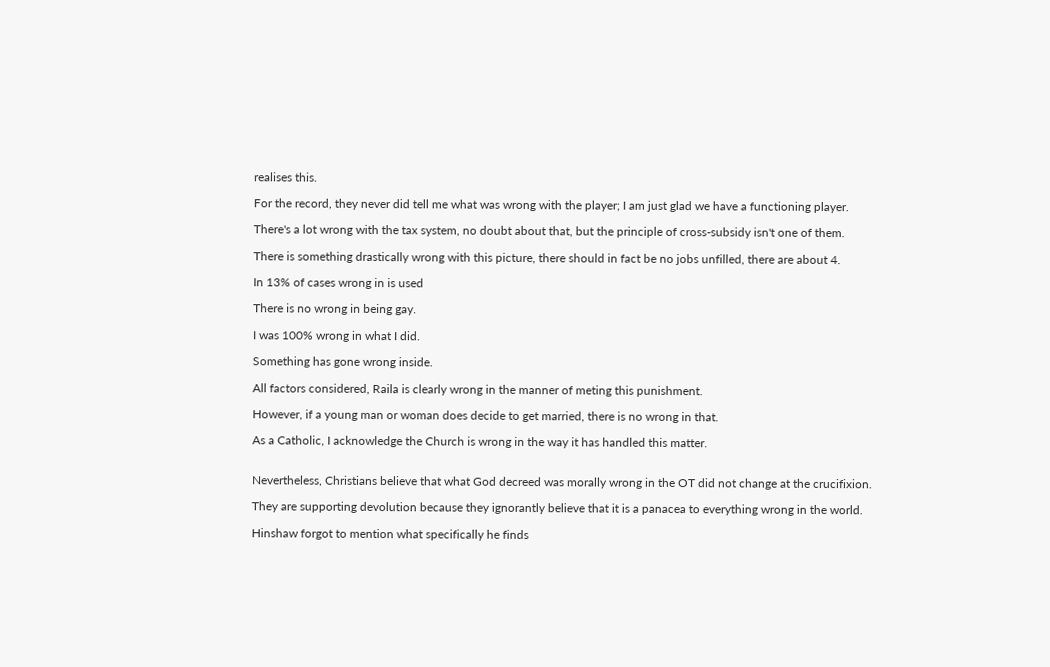realises this.

For the record, they never did tell me what was wrong with the player; I am just glad we have a functioning player.

There's a lot wrong with the tax system, no doubt about that, but the principle of cross-subsidy isn't one of them.

There is something drastically wrong with this picture, there should in fact be no jobs unfilled, there are about 4.

In 13% of cases wrong in is used

There is no wrong in being gay.

I was 100% wrong in what I did.

Something has gone wrong inside.

All factors considered, Raila is clearly wrong in the manner of meting this punishment.

However, if a young man or woman does decide to get married, there is no wrong in that.

As a Catholic, I acknowledge the Church is wrong in the way it has handled this matter.


Nevertheless, Christians believe that what God decreed was morally wrong in the OT did not change at the crucifixion.

They are supporting devolution because they ignorantly believe that it is a panacea to everything wrong in the world.

Hinshaw forgot to mention what specifically he finds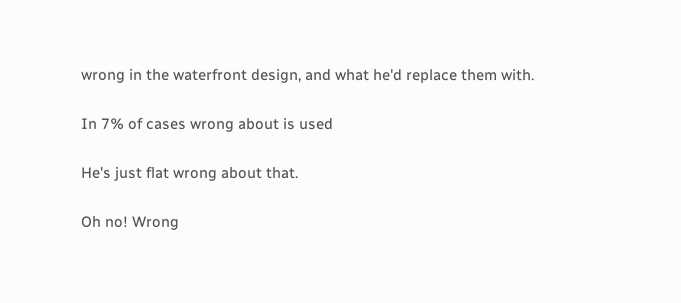wrong in the waterfront design, and what he'd replace them with.

In 7% of cases wrong about is used

He's just flat wrong about that.

Oh no! Wrong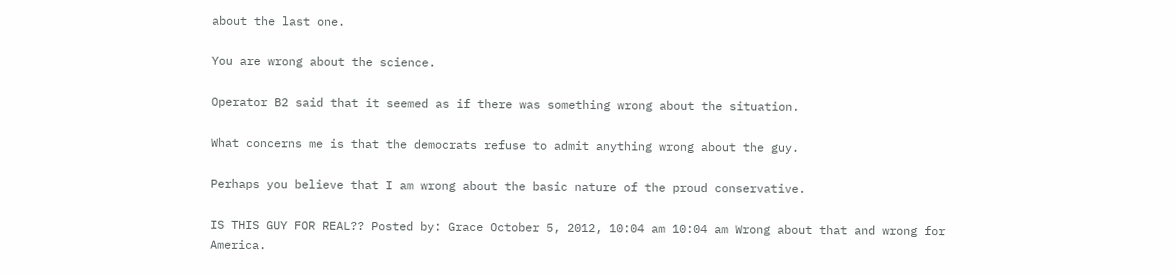about the last one.

You are wrong about the science.

Operator B2 said that it seemed as if there was something wrong about the situation.

What concerns me is that the democrats refuse to admit anything wrong about the guy.

Perhaps you believe that I am wrong about the basic nature of the proud conservative.

IS THIS GUY FOR REAL?? Posted by: Grace October 5, 2012, 10:04 am 10:04 am Wrong about that and wrong for America.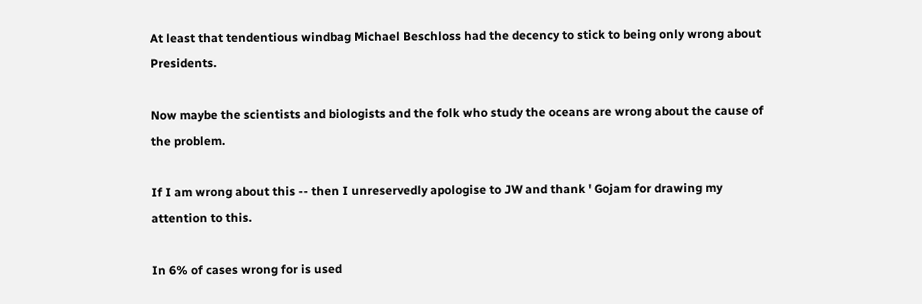At least that tendentious windbag Michael Beschloss had the decency to stick to being only wrong about Presidents.

Now maybe the scientists and biologists and the folk who study the oceans are wrong about the cause of the problem.

If I am wrong about this -- then I unreservedly apologise to JW and thank ' Gojam for drawing my attention to this.

In 6% of cases wrong for is used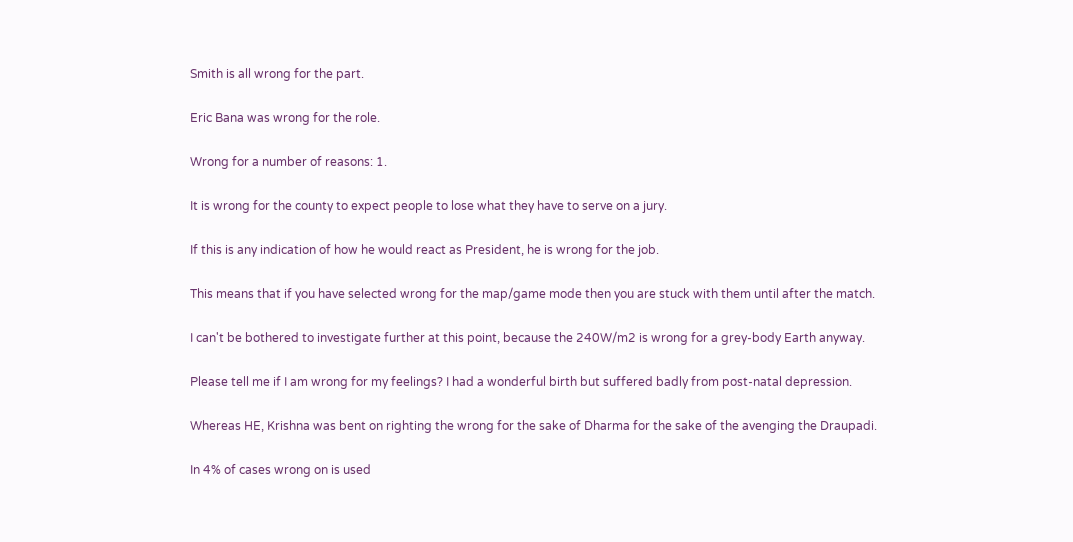Smith is all wrong for the part.

Eric Bana was wrong for the role.

Wrong for a number of reasons: 1.

It is wrong for the county to expect people to lose what they have to serve on a jury.

If this is any indication of how he would react as President, he is wrong for the job.

This means that if you have selected wrong for the map/game mode then you are stuck with them until after the match.

I can't be bothered to investigate further at this point, because the 240W/m2 is wrong for a grey-body Earth anyway.

Please tell me if I am wrong for my feelings? I had a wonderful birth but suffered badly from post-natal depression.

Whereas HE, Krishna was bent on righting the wrong for the sake of Dharma for the sake of the avenging the Draupadi.

In 4% of cases wrong on is used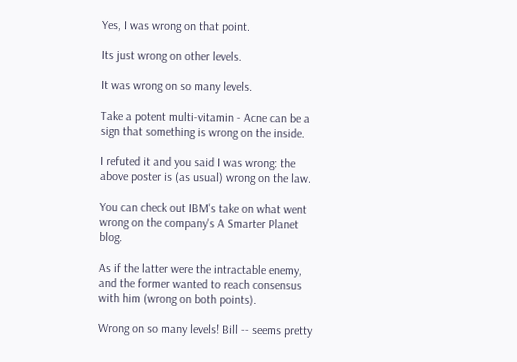Yes, I was wrong on that point.

Its just wrong on other levels.

It was wrong on so many levels.

Take a potent multi-vitamin - Acne can be a sign that something is wrong on the inside.

I refuted it and you said I was wrong: the above poster is (as usual) wrong on the law.

You can check out IBM's take on what went wrong on the company's A Smarter Planet blog.

As if the latter were the intractable enemy, and the former wanted to reach consensus with him (wrong on both points).

Wrong on so many levels! Bill -- seems pretty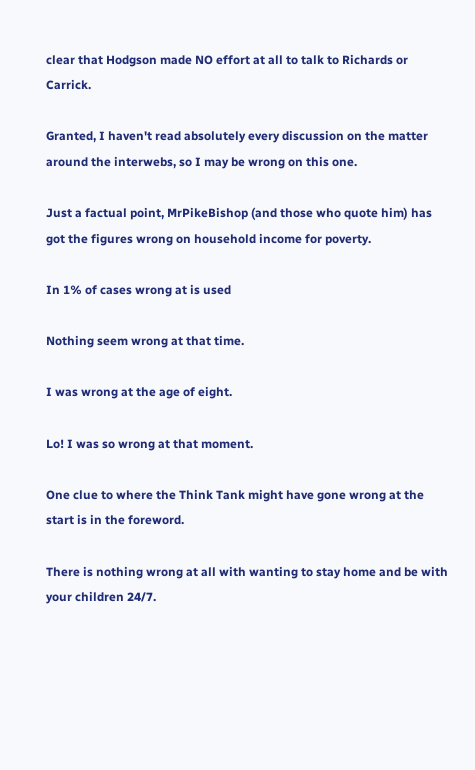clear that Hodgson made NO effort at all to talk to Richards or Carrick.

Granted, I haven't read absolutely every discussion on the matter around the interwebs, so I may be wrong on this one.

Just a factual point, MrPikeBishop (and those who quote him) has got the figures wrong on household income for poverty.

In 1% of cases wrong at is used

Nothing seem wrong at that time.

I was wrong at the age of eight.

Lo! I was so wrong at that moment.

One clue to where the Think Tank might have gone wrong at the start is in the foreword.

There is nothing wrong at all with wanting to stay home and be with your children 24/7.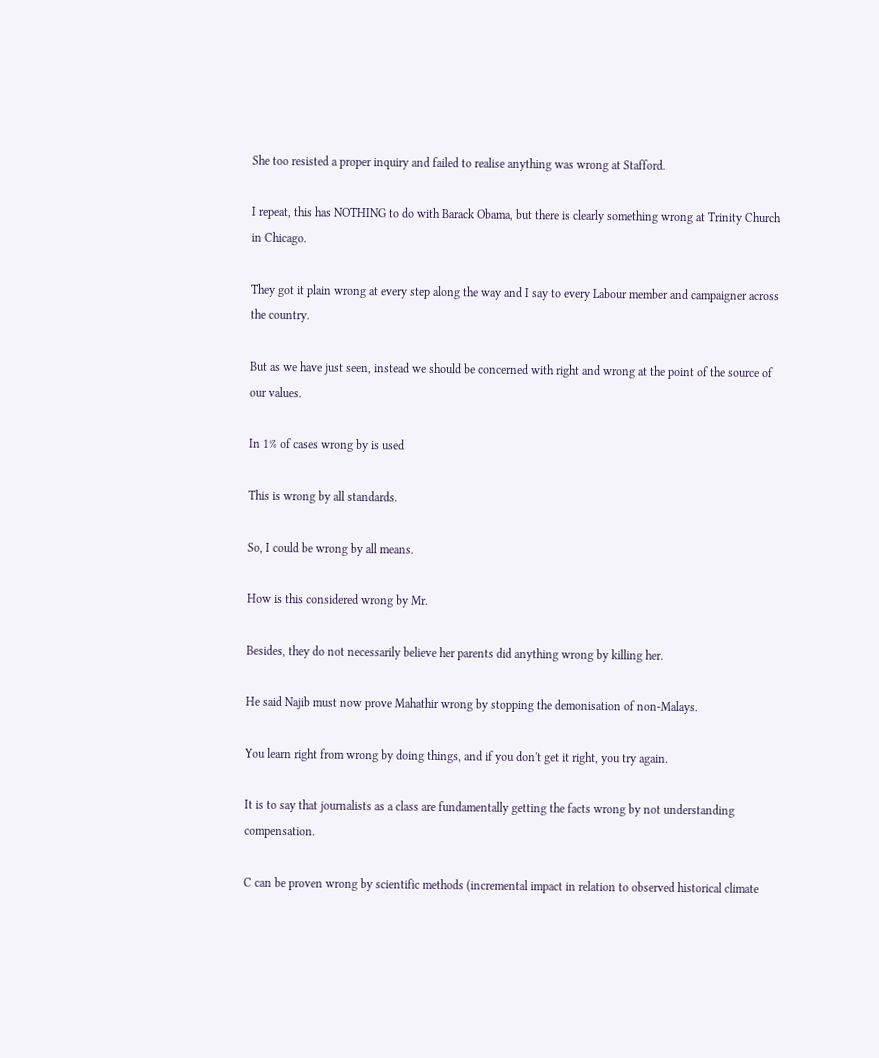She too resisted a proper inquiry and failed to realise anything was wrong at Stafford.

I repeat, this has NOTHING to do with Barack Obama, but there is clearly something wrong at Trinity Church in Chicago.

They got it plain wrong at every step along the way and I say to every Labour member and campaigner across the country.

But as we have just seen, instead we should be concerned with right and wrong at the point of the source of our values.

In 1% of cases wrong by is used

This is wrong by all standards.

So, I could be wrong by all means.

How is this considered wrong by Mr.

Besides, they do not necessarily believe her parents did anything wrong by killing her.

He said Najib must now prove Mahathir wrong by stopping the demonisation of non-Malays.

You learn right from wrong by doing things, and if you don't get it right, you try again.

It is to say that journalists as a class are fundamentally getting the facts wrong by not understanding compensation.

C can be proven wrong by scientific methods (incremental impact in relation to observed historical climate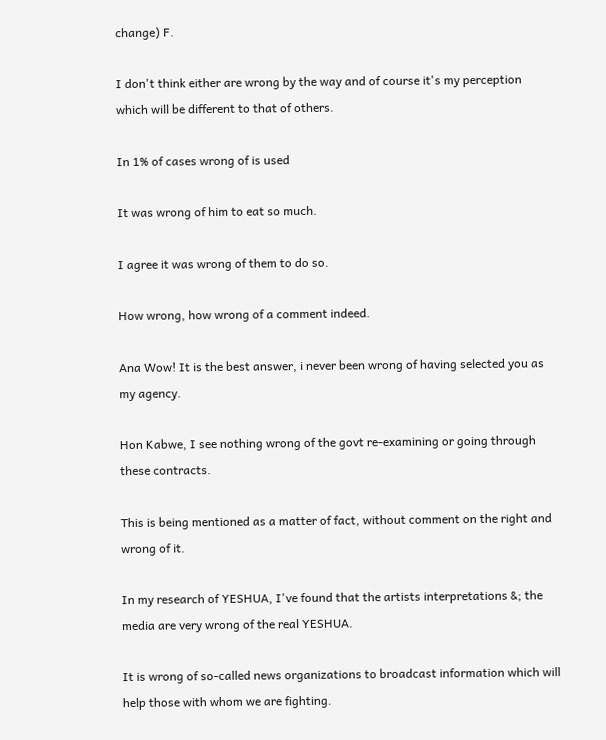change) F.

I don't think either are wrong by the way and of course it's my perception which will be different to that of others.

In 1% of cases wrong of is used

It was wrong of him to eat so much.

I agree it was wrong of them to do so.

How wrong, how wrong of a comment indeed.

Ana Wow! It is the best answer, i never been wrong of having selected you as my agency.

Hon Kabwe, I see nothing wrong of the govt re-examining or going through these contracts.

This is being mentioned as a matter of fact, without comment on the right and wrong of it.

In my research of YESHUA, I've found that the artists interpretations &; the media are very wrong of the real YESHUA.

It is wrong of so-called news organizations to broadcast information which will help those with whom we are fighting.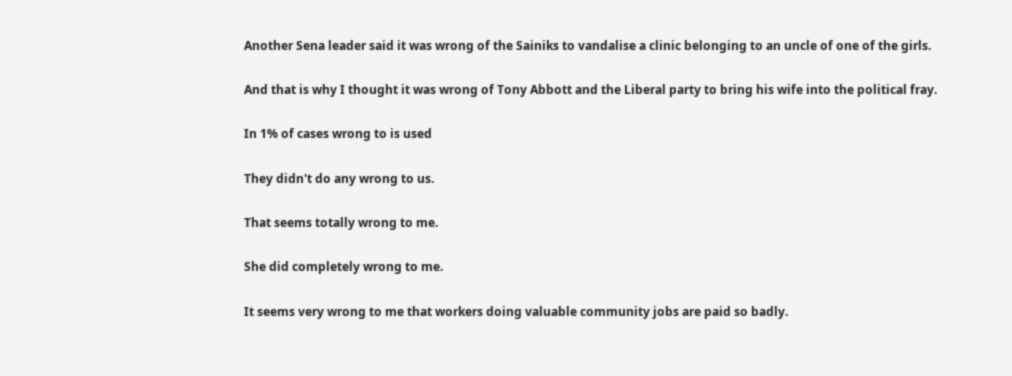Another Sena leader said it was wrong of the Sainiks to vandalise a clinic belonging to an uncle of one of the girls.

And that is why I thought it was wrong of Tony Abbott and the Liberal party to bring his wife into the political fray.

In 1% of cases wrong to is used

They didn't do any wrong to us.

That seems totally wrong to me.

She did completely wrong to me.

It seems very wrong to me that workers doing valuable community jobs are paid so badly.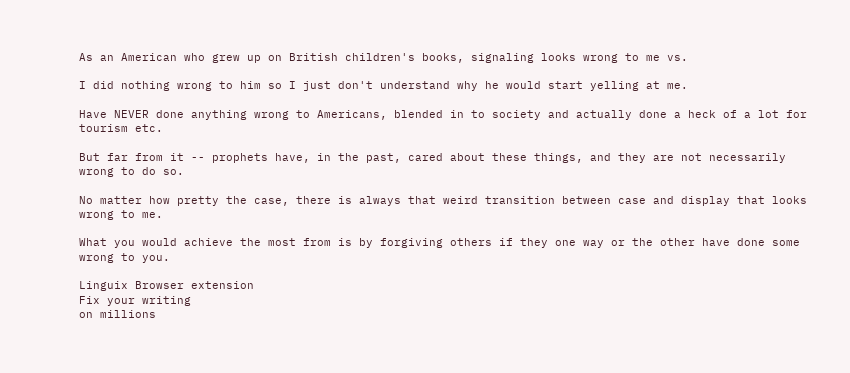As an American who grew up on British children's books, signaling looks wrong to me vs.

I did nothing wrong to him so I just don't understand why he would start yelling at me.

Have NEVER done anything wrong to Americans, blended in to society and actually done a heck of a lot for tourism etc.

But far from it -- prophets have, in the past, cared about these things, and they are not necessarily wrong to do so.

No matter how pretty the case, there is always that weird transition between case and display that looks wrong to me.

What you would achieve the most from is by forgiving others if they one way or the other have done some wrong to you.

Linguix Browser extension
Fix your writing
on millions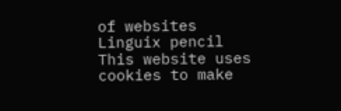of websites
Linguix pencil
This website uses cookies to make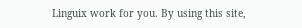Linguix work for you. By using this site,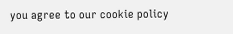you agree to our cookie policy